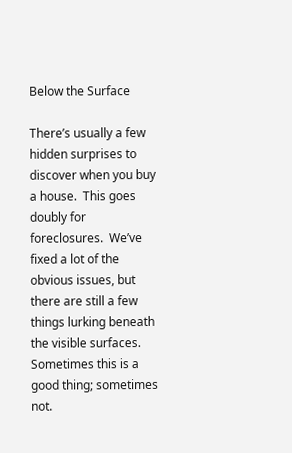Below the Surface

There’s usually a few hidden surprises to discover when you buy a house.  This goes doubly for foreclosures.  We’ve fixed a lot of the obvious issues, but there are still a few things lurking beneath the visible surfaces.  Sometimes this is a good thing; sometimes not.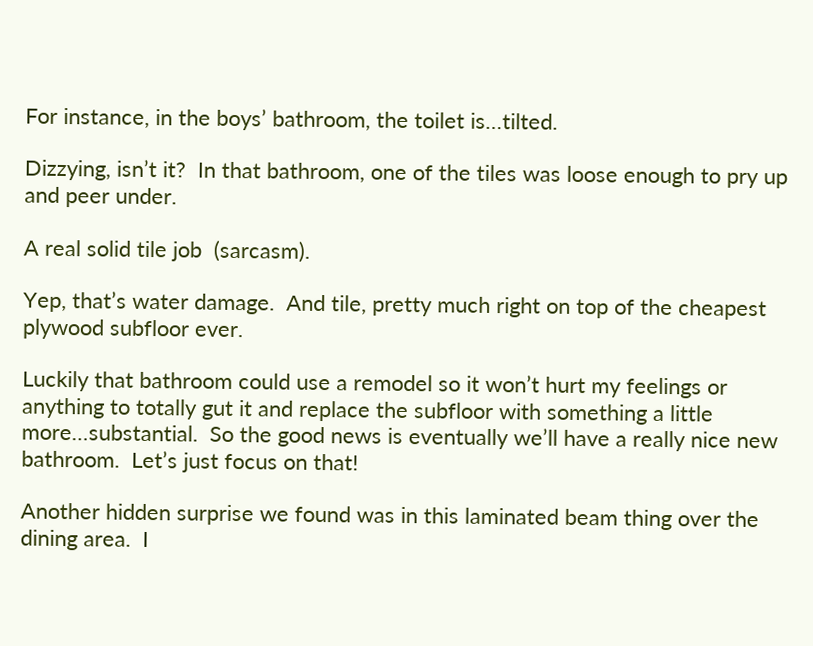For instance, in the boys’ bathroom, the toilet is…tilted.

Dizzying, isn’t it?  In that bathroom, one of the tiles was loose enough to pry up and peer under.

A real solid tile job  (sarcasm).

Yep, that’s water damage.  And tile, pretty much right on top of the cheapest plywood subfloor ever.

Luckily that bathroom could use a remodel so it won’t hurt my feelings or anything to totally gut it and replace the subfloor with something a little more…substantial.  So the good news is eventually we’ll have a really nice new bathroom.  Let’s just focus on that!

Another hidden surprise we found was in this laminated beam thing over the dining area.  I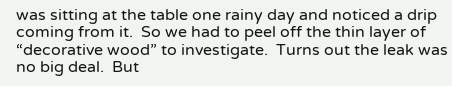was sitting at the table one rainy day and noticed a drip coming from it.  So we had to peel off the thin layer of “decorative wood” to investigate.  Turns out the leak was no big deal.  But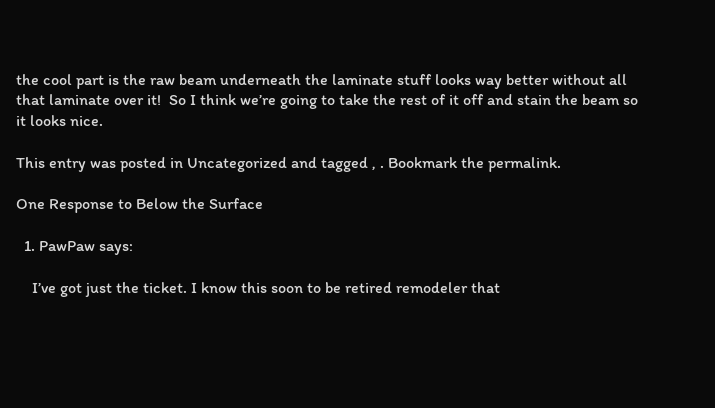the cool part is the raw beam underneath the laminate stuff looks way better without all that laminate over it!  So I think we’re going to take the rest of it off and stain the beam so it looks nice.

This entry was posted in Uncategorized and tagged , . Bookmark the permalink.

One Response to Below the Surface

  1. PawPaw says:

    I’ve got just the ticket. I know this soon to be retired remodeler that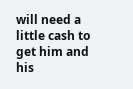will need a little cash to get him and his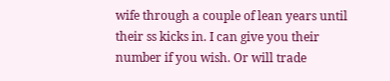wife through a couple of lean years until their ss kicks in. I can give you their number if you wish. Or will trade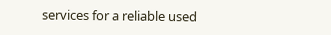services for a reliable used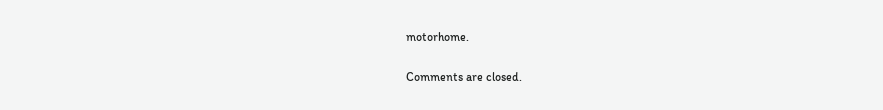motorhome.

Comments are closed.